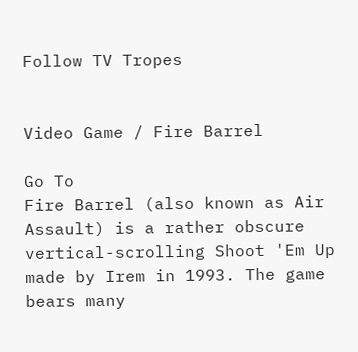Follow TV Tropes


Video Game / Fire Barrel

Go To
Fire Barrel (also known as Air Assault) is a rather obscure vertical-scrolling Shoot 'Em Up made by Irem in 1993. The game bears many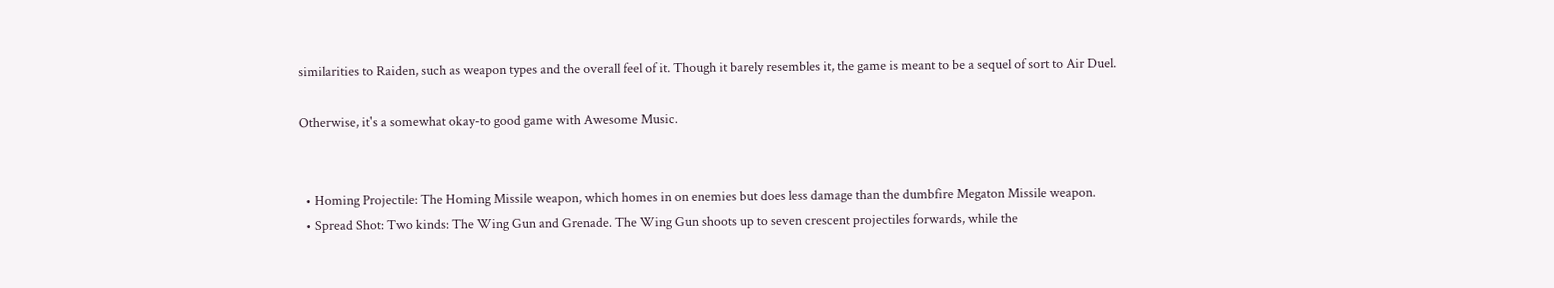similarities to Raiden, such as weapon types and the overall feel of it. Though it barely resembles it, the game is meant to be a sequel of sort to Air Duel.

Otherwise, it's a somewhat okay-to good game with Awesome Music.


  • Homing Projectile: The Homing Missile weapon, which homes in on enemies but does less damage than the dumbfire Megaton Missile weapon.
  • Spread Shot: Two kinds: The Wing Gun and Grenade. The Wing Gun shoots up to seven crescent projectiles forwards, while the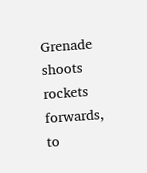Grenade shoots rockets forwards, to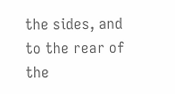the sides, and to the rear of the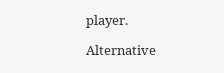player.

Alternative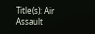Title(s): Air Assault